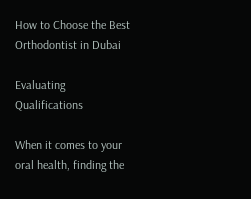How to Choose the Best Orthodontist in Dubai

Evaluating Qualifications

When it comes to your oral health, finding the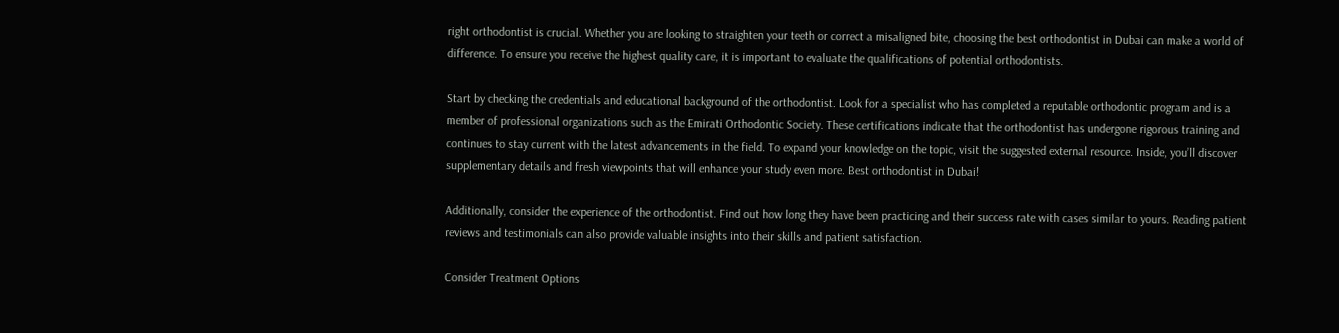right orthodontist is crucial. Whether you are looking to straighten your teeth or correct a misaligned bite, choosing the best orthodontist in Dubai can make a world of difference. To ensure you receive the highest quality care, it is important to evaluate the qualifications of potential orthodontists.

Start by checking the credentials and educational background of the orthodontist. Look for a specialist who has completed a reputable orthodontic program and is a member of professional organizations such as the Emirati Orthodontic Society. These certifications indicate that the orthodontist has undergone rigorous training and continues to stay current with the latest advancements in the field. To expand your knowledge on the topic, visit the suggested external resource. Inside, you’ll discover supplementary details and fresh viewpoints that will enhance your study even more. Best orthodontist in Dubai!

Additionally, consider the experience of the orthodontist. Find out how long they have been practicing and their success rate with cases similar to yours. Reading patient reviews and testimonials can also provide valuable insights into their skills and patient satisfaction.

Consider Treatment Options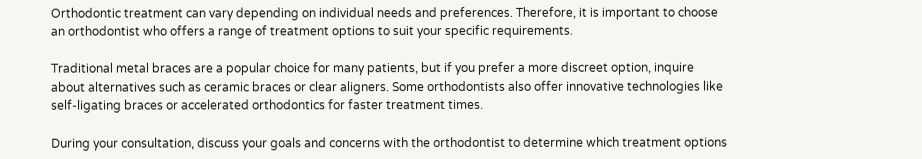Orthodontic treatment can vary depending on individual needs and preferences. Therefore, it is important to choose an orthodontist who offers a range of treatment options to suit your specific requirements.

Traditional metal braces are a popular choice for many patients, but if you prefer a more discreet option, inquire about alternatives such as ceramic braces or clear aligners. Some orthodontists also offer innovative technologies like self-ligating braces or accelerated orthodontics for faster treatment times.

During your consultation, discuss your goals and concerns with the orthodontist to determine which treatment options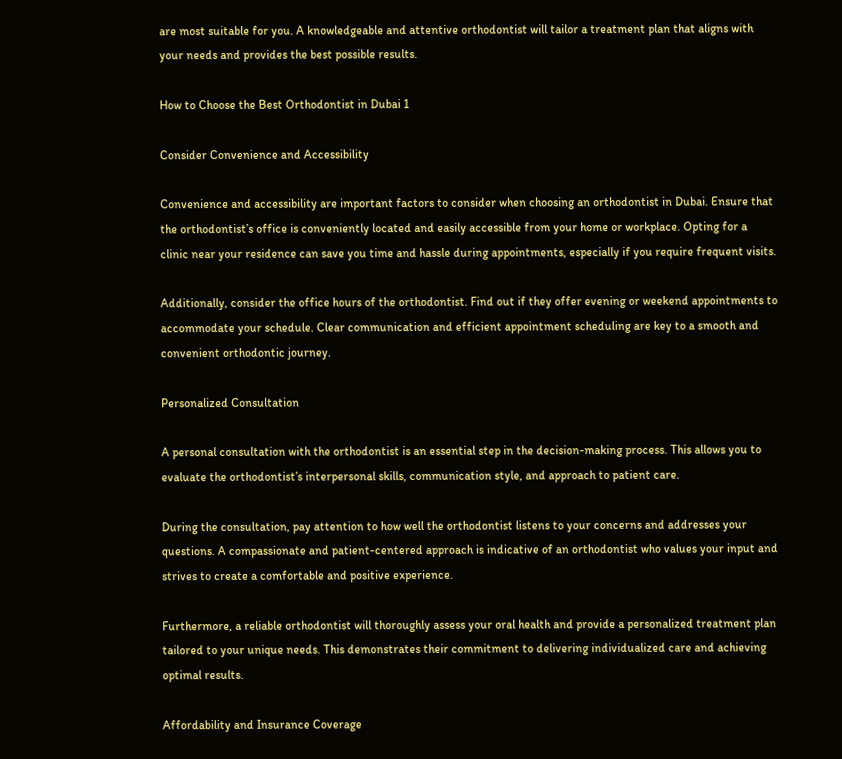are most suitable for you. A knowledgeable and attentive orthodontist will tailor a treatment plan that aligns with your needs and provides the best possible results.

How to Choose the Best Orthodontist in Dubai 1

Consider Convenience and Accessibility

Convenience and accessibility are important factors to consider when choosing an orthodontist in Dubai. Ensure that the orthodontist’s office is conveniently located and easily accessible from your home or workplace. Opting for a clinic near your residence can save you time and hassle during appointments, especially if you require frequent visits.

Additionally, consider the office hours of the orthodontist. Find out if they offer evening or weekend appointments to accommodate your schedule. Clear communication and efficient appointment scheduling are key to a smooth and convenient orthodontic journey.

Personalized Consultation

A personal consultation with the orthodontist is an essential step in the decision-making process. This allows you to evaluate the orthodontist’s interpersonal skills, communication style, and approach to patient care.

During the consultation, pay attention to how well the orthodontist listens to your concerns and addresses your questions. A compassionate and patient-centered approach is indicative of an orthodontist who values your input and strives to create a comfortable and positive experience.

Furthermore, a reliable orthodontist will thoroughly assess your oral health and provide a personalized treatment plan tailored to your unique needs. This demonstrates their commitment to delivering individualized care and achieving optimal results.

Affordability and Insurance Coverage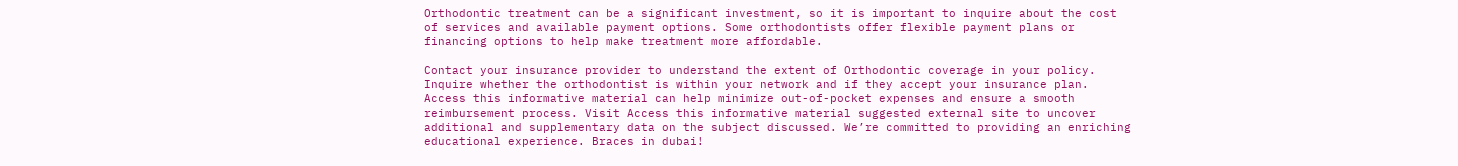Orthodontic treatment can be a significant investment, so it is important to inquire about the cost of services and available payment options. Some orthodontists offer flexible payment plans or financing options to help make treatment more affordable.

Contact your insurance provider to understand the extent of Orthodontic coverage in your policy. Inquire whether the orthodontist is within your network and if they accept your insurance plan. Access this informative material can help minimize out-of-pocket expenses and ensure a smooth reimbursement process. Visit Access this informative material suggested external site to uncover additional and supplementary data on the subject discussed. We’re committed to providing an enriching educational experience. Braces in dubai!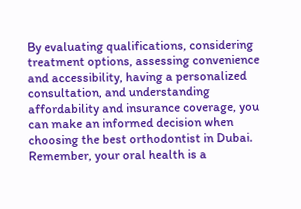By evaluating qualifications, considering treatment options, assessing convenience and accessibility, having a personalized consultation, and understanding affordability and insurance coverage, you can make an informed decision when choosing the best orthodontist in Dubai. Remember, your oral health is a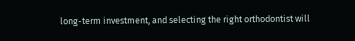long-term investment, and selecting the right orthodontist will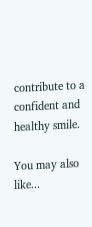contribute to a confident and healthy smile.

You may also like...